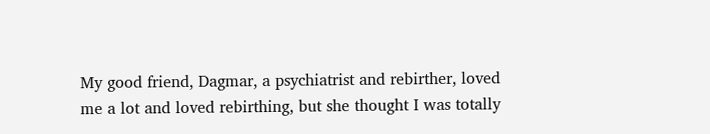My good friend, Dagmar, a psychiatrist and rebirther, loved me a lot and loved rebirthing, but she thought I was totally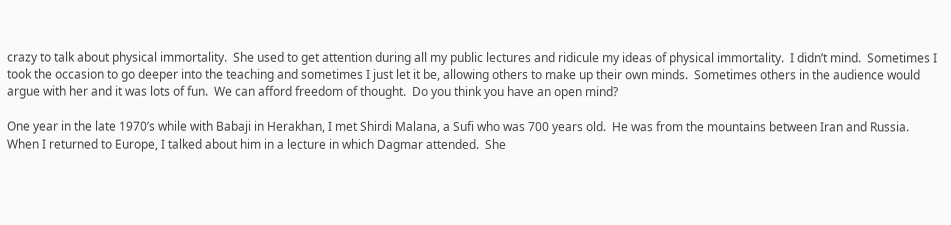crazy to talk about physical immortality.  She used to get attention during all my public lectures and ridicule my ideas of physical immortality.  I didn’t mind.  Sometimes I took the occasion to go deeper into the teaching and sometimes I just let it be, allowing others to make up their own minds.  Sometimes others in the audience would argue with her and it was lots of fun.  We can afford freedom of thought.  Do you think you have an open mind?

One year in the late 1970’s while with Babaji in Herakhan, I met Shirdi Malana, a Sufi who was 700 years old.  He was from the mountains between Iran and Russia.  When I returned to Europe, I talked about him in a lecture in which Dagmar attended.  She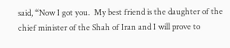said, “Now I got you.  My best friend is the daughter of the chief minister of the Shah of Iran and I will prove to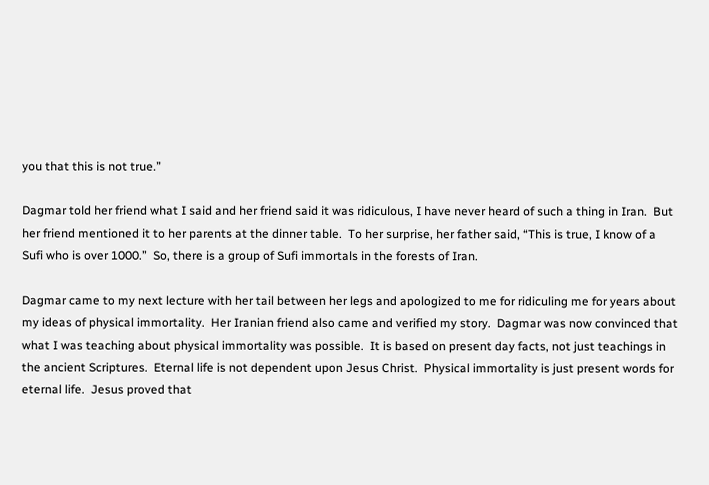you that this is not true.”

Dagmar told her friend what I said and her friend said it was ridiculous, I have never heard of such a thing in Iran.  But her friend mentioned it to her parents at the dinner table.  To her surprise, her father said, “This is true, I know of a Sufi who is over 1000.”  So, there is a group of Sufi immortals in the forests of Iran.

Dagmar came to my next lecture with her tail between her legs and apologized to me for ridiculing me for years about my ideas of physical immortality.  Her Iranian friend also came and verified my story.  Dagmar was now convinced that what I was teaching about physical immortality was possible.  It is based on present day facts, not just teachings in the ancient Scriptures.  Eternal life is not dependent upon Jesus Christ.  Physical immortality is just present words for eternal life.  Jesus proved that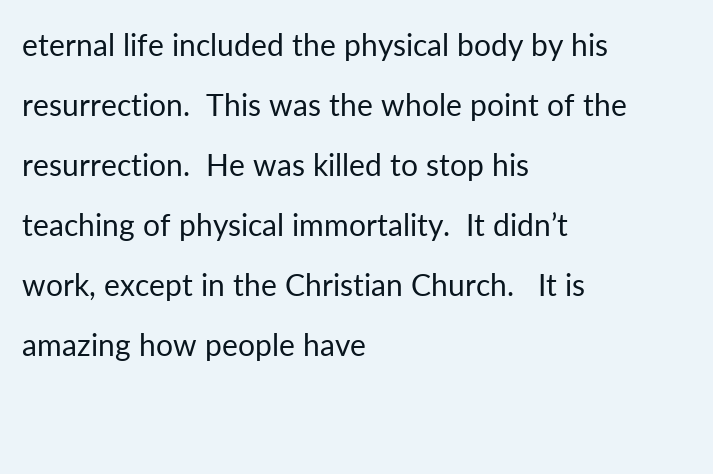eternal life included the physical body by his resurrection.  This was the whole point of the resurrection.  He was killed to stop his teaching of physical immortality.  It didn’t work, except in the Christian Church.   It is amazing how people have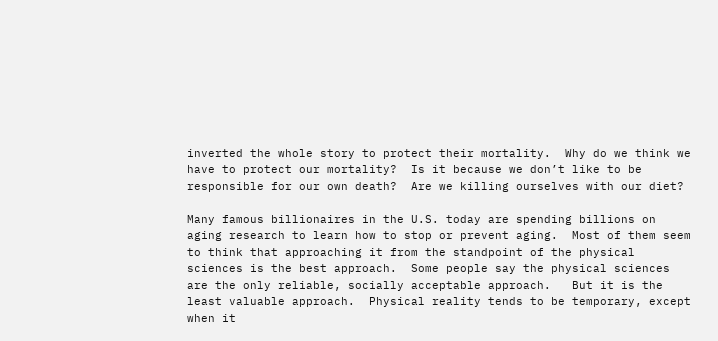inverted the whole story to protect their mortality.  Why do we think we have to protect our mortality?  Is it because we don’t like to be responsible for our own death?  Are we killing ourselves with our diet?

Many famous billionaires in the U.S. today are spending billions on aging research to learn how to stop or prevent aging.  Most of them seem to think that approaching it from the standpoint of the physical sciences is the best approach.  Some people say the physical sciences are the only reliable, socially acceptable approach.   But it is the least valuable approach.  Physical reality tends to be temporary, except when it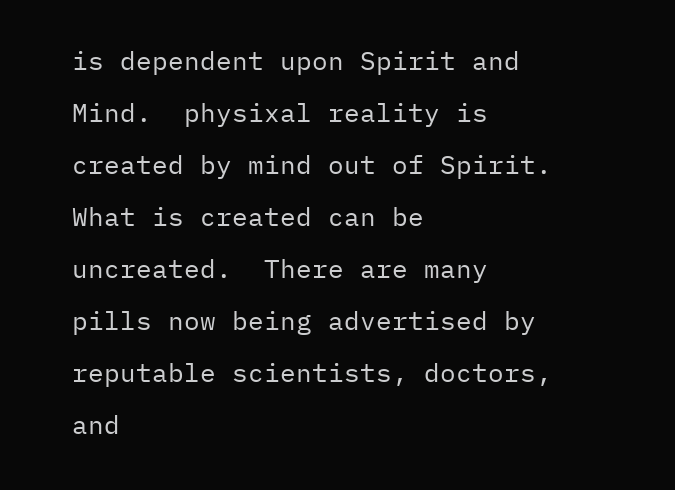is dependent upon Spirit and Mind.  physixal reality is created by mind out of Spirit.  What is created can be uncreated.  There are many pills now being advertised by reputable scientists, doctors, and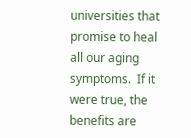universities that promise to heal all our aging symptoms.  If it were true, the benefits are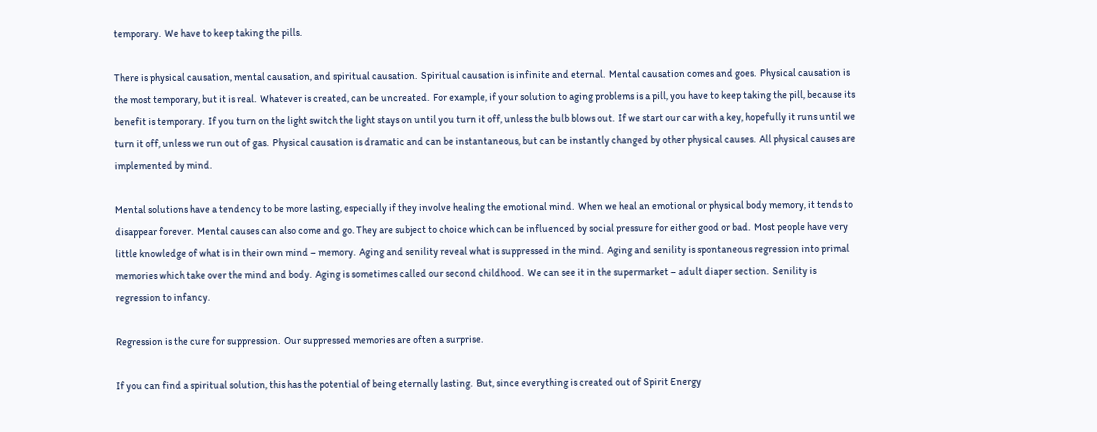temporary.  We have to keep taking the pills.

There is physical causation, mental causation, and spiritual causation.  Spiritual causation is infinite and eternal.  Mental causation comes and goes.  Physical causation is the most temporary, but it is real.  Whatever is created, can be uncreated.  For example, if your solution to aging problems is a pill, you have to keep taking the pill, because its benefit is temporary.  If you turn on the light switch the light stays on until you turn it off, unless the bulb blows out.  If we start our car with a key, hopefully it runs until we turn it off, unless we run out of gas.  Physical causation is dramatic and can be instantaneous, but can be instantly changed by other physical causes.  All physical causes are implemented by mind.

Mental solutions have a tendency to be more lasting, especially if they involve healing the emotional mind.  When we heal an emotional or physical body memory, it tends to disappear forever.  Mental causes can also come and go. They are subject to choice which can be influenced by social pressure for either good or bad.  Most people have very little knowledge of what is in their own mind – memory.  Aging and senility reveal what is suppressed in the mind.  Aging and senility is spontaneous regression into primal memories which take over the mind and body.  Aging is sometimes called our second childhood.  We can see it in the supermarket – adult diaper section.  Senility is regression to infancy.

Regression is the cure for suppression.  Our suppressed memories are often a surprise.

If you can find a spiritual solution, this has the potential of being eternally lasting.  But, since everything is created out of Spirit Energy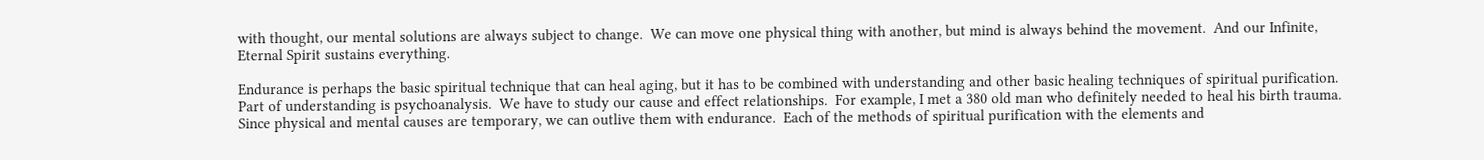with thought, our mental solutions are always subject to change.  We can move one physical thing with another, but mind is always behind the movement.  And our Infinite, Eternal Spirit sustains everything.

Endurance is perhaps the basic spiritual technique that can heal aging, but it has to be combined with understanding and other basic healing techniques of spiritual purification.  Part of understanding is psychoanalysis.  We have to study our cause and effect relationships.  For example, I met a 380 old man who definitely needed to heal his birth trauma.  Since physical and mental causes are temporary, we can outlive them with endurance.  Each of the methods of spiritual purification with the elements and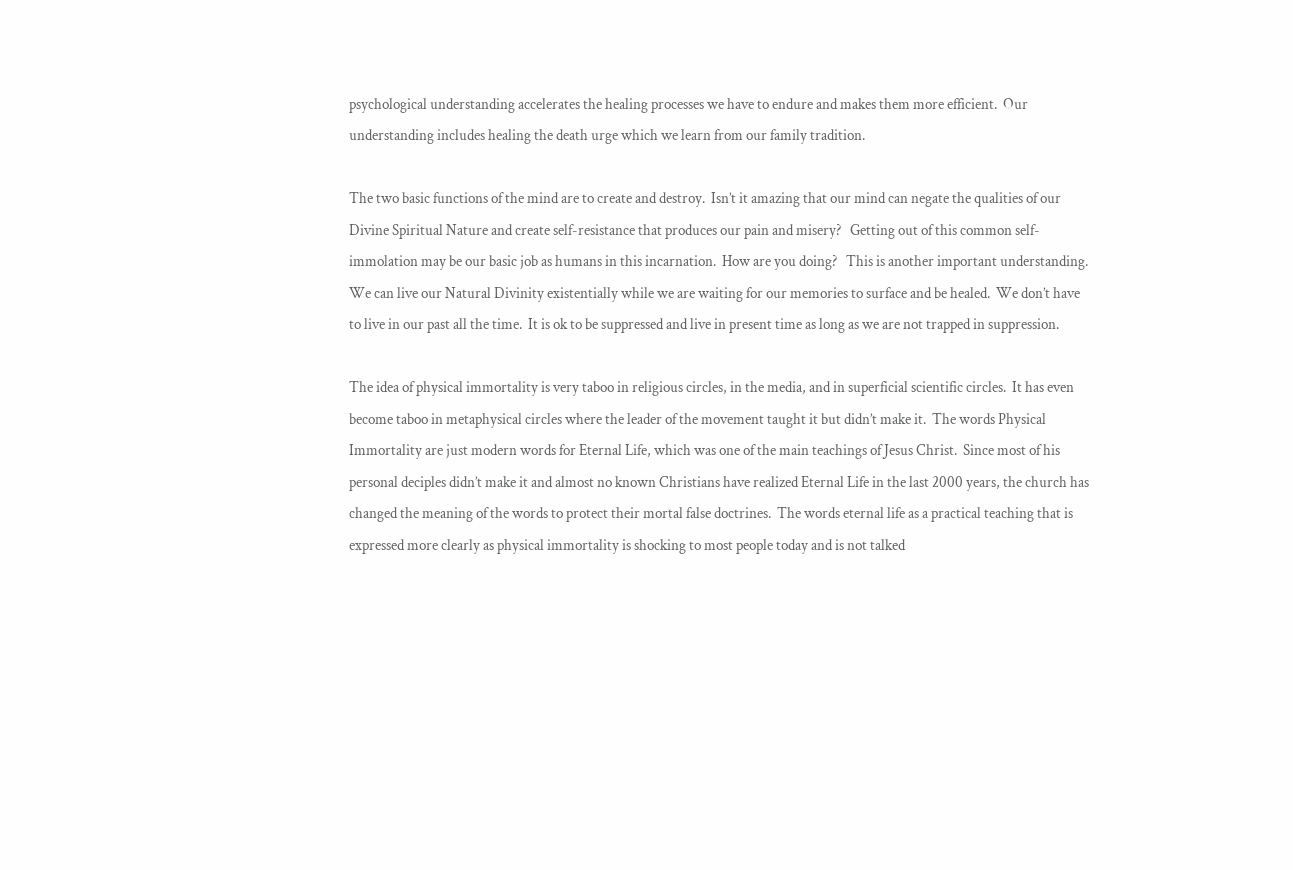psychological understanding accelerates the healing processes we have to endure and makes them more efficient.  Our understanding includes healing the death urge which we learn from our family tradition.

The two basic functions of the mind are to create and destroy.  Isn’t it amazing that our mind can negate the qualities of our Divine Spiritual Nature and create self-resistance that produces our pain and misery?   Getting out of this common self-immolation may be our basic job as humans in this incarnation.  How are you doing?   This is another important understanding.  We can live our Natural Divinity existentially while we are waiting for our memories to surface and be healed.  We don’t have to live in our past all the time.  It is ok to be suppressed and live in present time as long as we are not trapped in suppression.

The idea of physical immortality is very taboo in religious circles, in the media, and in superficial scientific circles.  It has even become taboo in metaphysical circles where the leader of the movement taught it but didn’t make it.  The words Physical Immortality are just modern words for Eternal Life, which was one of the main teachings of Jesus Christ.  Since most of his personal deciples didn’t make it and almost no known Christians have realized Eternal Life in the last 2000 years, the church has changed the meaning of the words to protect their mortal false doctrines.  The words eternal life as a practical teaching that is expressed more clearly as physical immortality is shocking to most people today and is not talked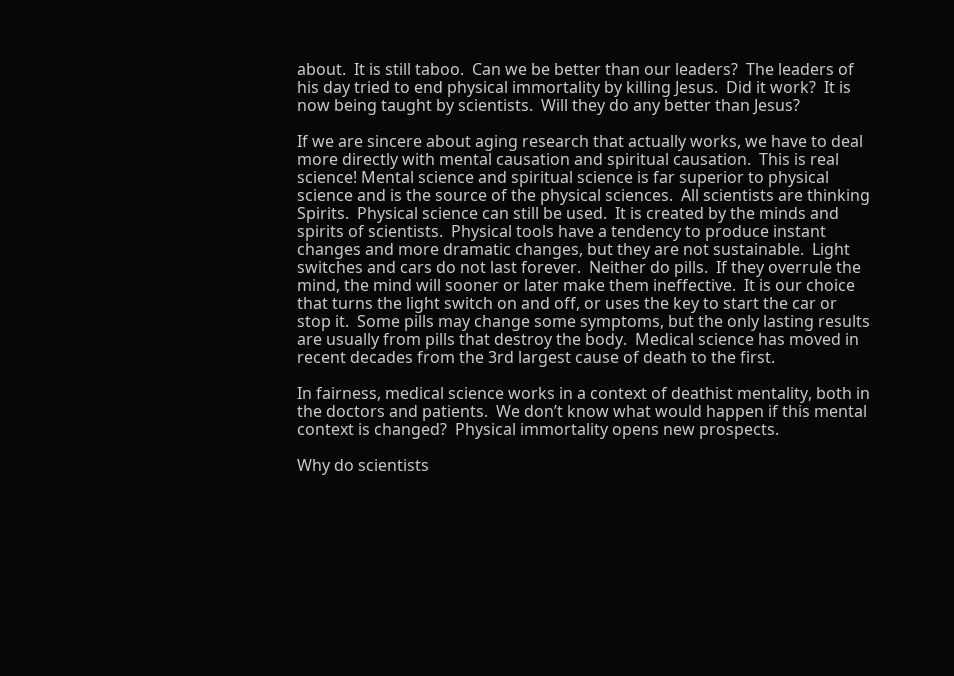about.  It is still taboo.  Can we be better than our leaders?  The leaders of his day tried to end physical immortality by killing Jesus.  Did it work?  It is now being taught by scientists.  Will they do any better than Jesus?

If we are sincere about aging research that actually works, we have to deal more directly with mental causation and spiritual causation.  This is real science! Mental science and spiritual science is far superior to physical science and is the source of the physical sciences.  All scientists are thinking Spirits.  Physical science can still be used.  It is created by the minds and spirits of scientists.  Physical tools have a tendency to produce instant changes and more dramatic changes, but they are not sustainable.  Light switches and cars do not last forever.  Neither do pills.  If they overrule the mind, the mind will sooner or later make them ineffective.  It is our choice that turns the light switch on and off, or uses the key to start the car or stop it.  Some pills may change some symptoms, but the only lasting results are usually from pills that destroy the body.  Medical science has moved in recent decades from the 3rd largest cause of death to the first.

In fairness, medical science works in a context of deathist mentality, both in the doctors and patients.  We don’t know what would happen if this mental context is changed?  Physical immortality opens new prospects.

Why do scientists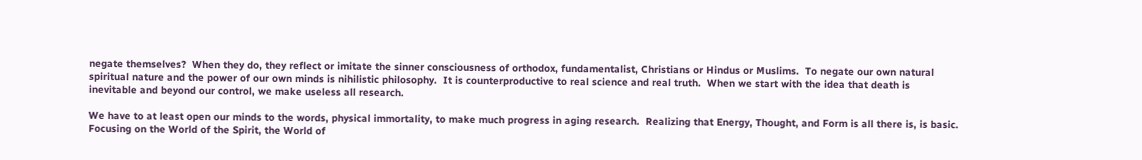negate themselves?  When they do, they reflect or imitate the sinner consciousness of orthodox, fundamentalist, Christians or Hindus or Muslims.  To negate our own natural spiritual nature and the power of our own minds is nihilistic philosophy.  It is counterproductive to real science and real truth.  When we start with the idea that death is inevitable and beyond our control, we make useless all research.

We have to at least open our minds to the words, physical immortality, to make much progress in aging research.  Realizing that Energy, Thought, and Form is all there is, is basic.  Focusing on the World of the Spirit, the World of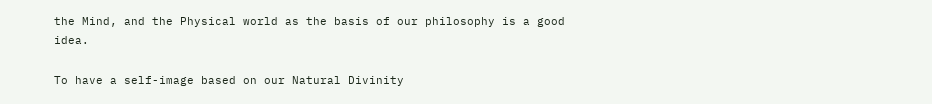the Mind, and the Physical world as the basis of our philosophy is a good idea.

To have a self-image based on our Natural Divinity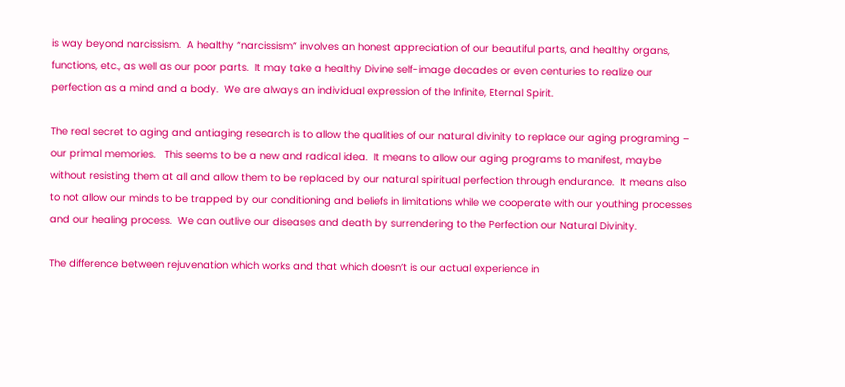is way beyond narcissism.  A healthy “narcissism” involves an honest appreciation of our beautiful parts, and healthy organs, functions, etc., as well as our poor parts.  It may take a healthy Divine self-image decades or even centuries to realize our perfection as a mind and a body.  We are always an individual expression of the Infinite, Eternal Spirit.

The real secret to aging and antiaging research is to allow the qualities of our natural divinity to replace our aging programing – our primal memories.   This seems to be a new and radical idea.  It means to allow our aging programs to manifest, maybe without resisting them at all and allow them to be replaced by our natural spiritual perfection through endurance.  It means also to not allow our minds to be trapped by our conditioning and beliefs in limitations while we cooperate with our youthing processes and our healing process.  We can outlive our diseases and death by surrendering to the Perfection our Natural Divinity.

The difference between rejuvenation which works and that which doesn’t is our actual experience in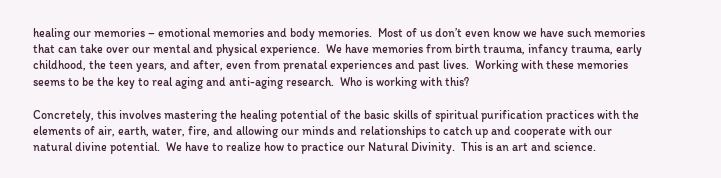healing our memories – emotional memories and body memories.  Most of us don’t even know we have such memories that can take over our mental and physical experience.  We have memories from birth trauma, infancy trauma, early childhood, the teen years, and after, even from prenatal experiences and past lives.  Working with these memories seems to be the key to real aging and anti-aging research.  Who is working with this?

Concretely, this involves mastering the healing potential of the basic skills of spiritual purification practices with the elements of air, earth, water, fire, and allowing our minds and relationships to catch up and cooperate with our natural divine potential.  We have to realize how to practice our Natural Divinity.  This is an art and science.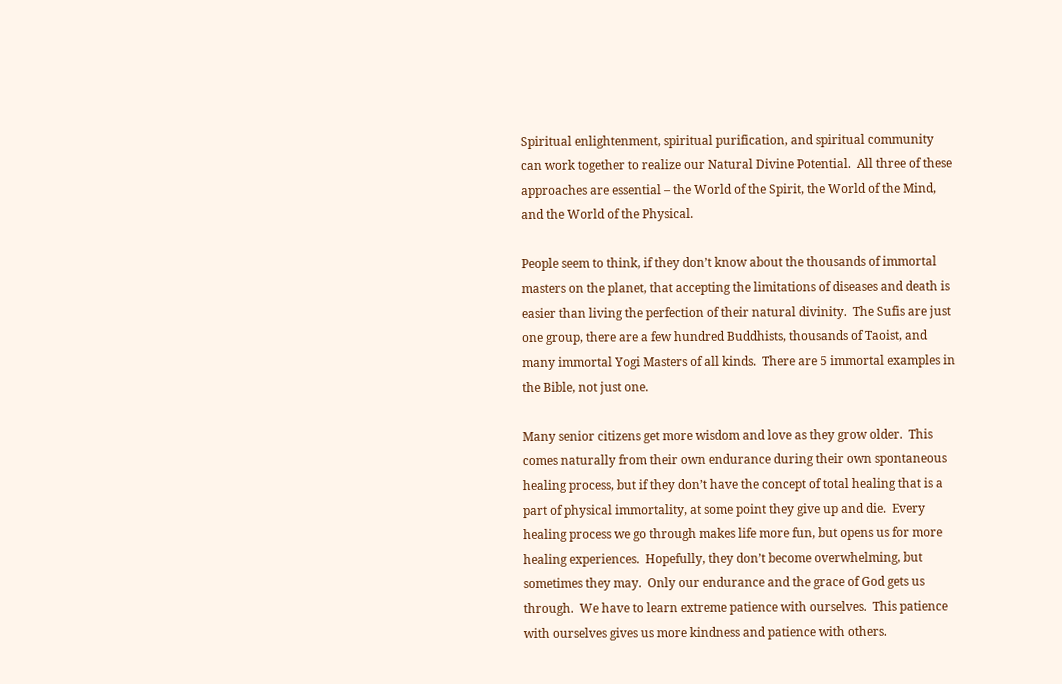Spiritual enlightenment, spiritual purification, and spiritual community can work together to realize our Natural Divine Potential.  All three of these approaches are essential – the World of the Spirit, the World of the Mind, and the World of the Physical.

People seem to think, if they don’t know about the thousands of immortal masters on the planet, that accepting the limitations of diseases and death is easier than living the perfection of their natural divinity.  The Sufis are just one group, there are a few hundred Buddhists, thousands of Taoist, and many immortal Yogi Masters of all kinds.  There are 5 immortal examples in the Bible, not just one.

Many senior citizens get more wisdom and love as they grow older.  This comes naturally from their own endurance during their own spontaneous healing process, but if they don’t have the concept of total healing that is a part of physical immortality, at some point they give up and die.  Every healing process we go through makes life more fun, but opens us for more healing experiences.  Hopefully, they don’t become overwhelming, but sometimes they may.  Only our endurance and the grace of God gets us through.  We have to learn extreme patience with ourselves.  This patience with ourselves gives us more kindness and patience with others.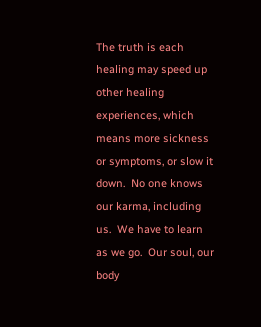The truth is each healing may speed up other healing experiences, which means more sickness or symptoms, or slow it down.  No one knows our karma, including us.  We have to learn as we go.  Our soul, our body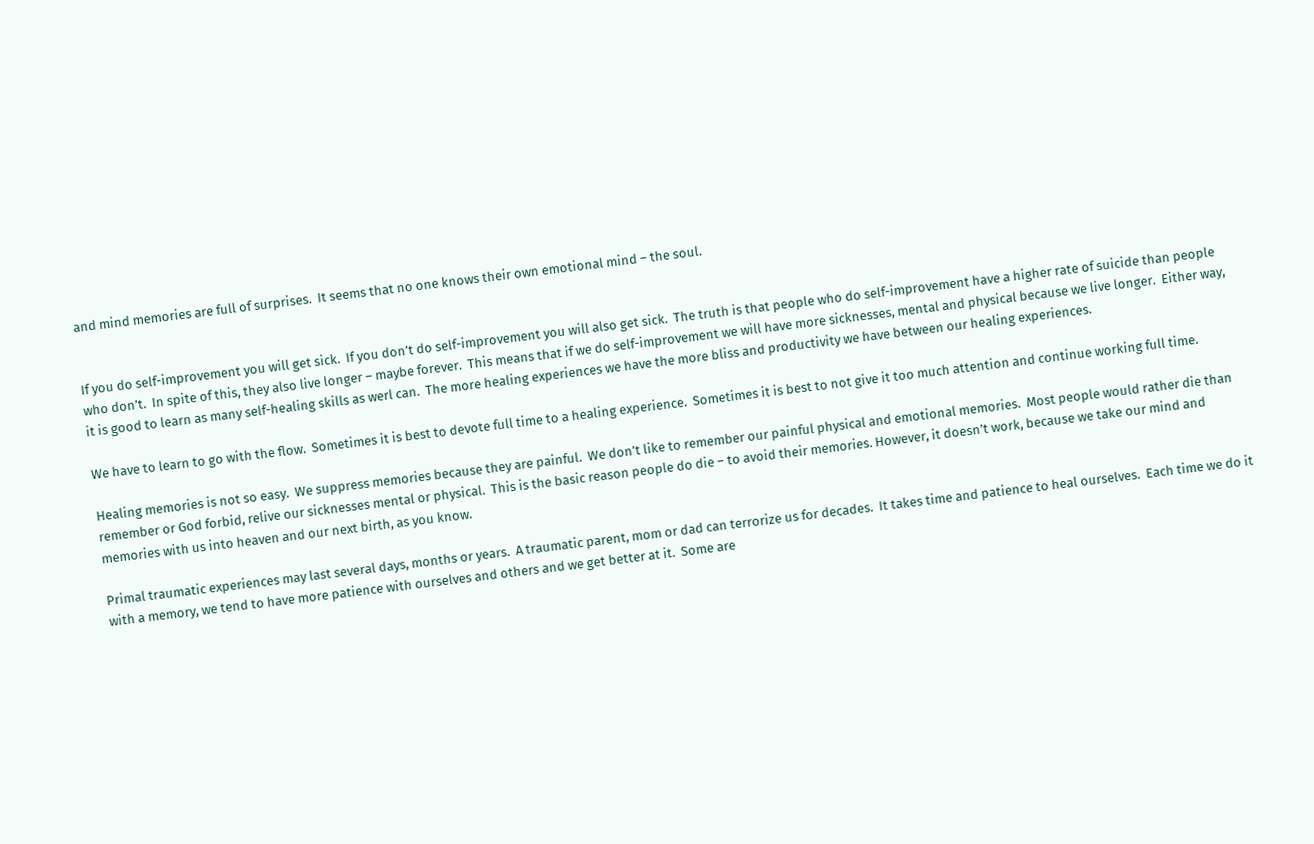and mind memories are full of surprises.  It seems that no one knows their own emotional mind – the soul.


If you do self-improvement you will get sick.  If you don’t do self-improvement you will also get sick.  The truth is that people who do self-improvement have a higher rate of suicide than people who don’t.  In spite of this, they also live longer – maybe forever.  This means that if we do self-improvement we will have more sicknesses, mental and physical because we live longer.  Either way, it is good to learn as many self-healing skills as werl can.  The more healing experiences we have the more bliss and productivity we have between our healing experiences.

We have to learn to go with the flow.  Sometimes it is best to devote full time to a healing experience.  Sometimes it is best to not give it too much attention and continue working full time.

Healing memories is not so easy.  We suppress memories because they are painful.  We don’t like to remember our painful physical and emotional memories.  Most people would rather die than remember or God forbid, relive our sicknesses mental or physical.  This is the basic reason people do die – to avoid their memories. However, it doesn’t work, because we take our mind and memories with us into heaven and our next birth, as you know.

Primal traumatic experiences may last several days, months or years.  A traumatic parent, mom or dad can terrorize us for decades.  It takes time and patience to heal ourselves.  Each time we do it with a memory, we tend to have more patience with ourselves and others and we get better at it.  Some are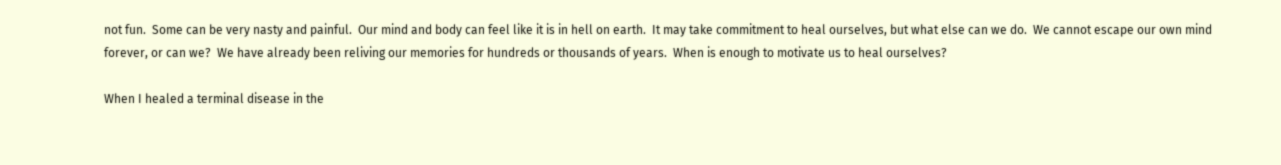not fun.  Some can be very nasty and painful.  Our mind and body can feel like it is in hell on earth.  It may take commitment to heal ourselves, but what else can we do.  We cannot escape our own mind forever, or can we?  We have already been reliving our memories for hundreds or thousands of years.  When is enough to motivate us to heal ourselves?

When I healed a terminal disease in the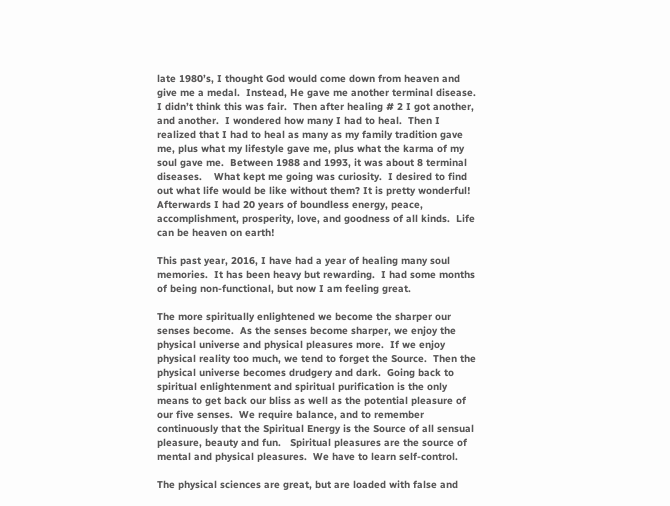late 1980’s, I thought God would come down from heaven and give me a medal.  Instead, He gave me another terminal disease.  I didn’t think this was fair.  Then after healing # 2 I got another, and another.  I wondered how many I had to heal.  Then I realized that I had to heal as many as my family tradition gave me, plus what my lifestyle gave me, plus what the karma of my soul gave me.  Between 1988 and 1993, it was about 8 terminal diseases.    What kept me going was curiosity.  I desired to find out what life would be like without them? It is pretty wonderful!  Afterwards I had 20 years of boundless energy, peace, accomplishment, prosperity, love, and goodness of all kinds.  Life can be heaven on earth!

This past year, 2016, I have had a year of healing many soul memories.  It has been heavy but rewarding.  I had some months of being non-functional, but now I am feeling great.

The more spiritually enlightened we become the sharper our senses become.  As the senses become sharper, we enjoy the physical universe and physical pleasures more.  If we enjoy physical reality too much, we tend to forget the Source.  Then the physical universe becomes drudgery and dark.  Going back to spiritual enlightenment and spiritual purification is the only means to get back our bliss as well as the potential pleasure of our five senses.  We require balance, and to remember continuously that the Spiritual Energy is the Source of all sensual pleasure, beauty and fun.   Spiritual pleasures are the source of mental and physical pleasures.  We have to learn self-control.

The physical sciences are great, but are loaded with false and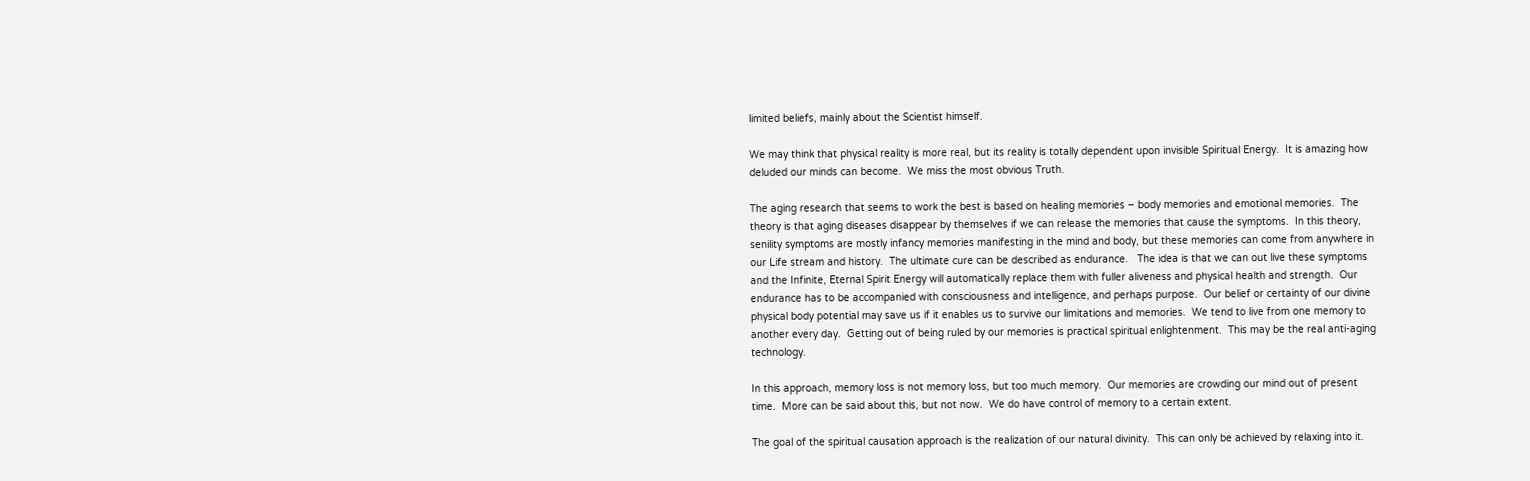limited beliefs, mainly about the Scientist himself.

We may think that physical reality is more real, but its reality is totally dependent upon invisible Spiritual Energy.  It is amazing how deluded our minds can become.  We miss the most obvious Truth.

The aging research that seems to work the best is based on healing memories – body memories and emotional memories.  The theory is that aging diseases disappear by themselves if we can release the memories that cause the symptoms.  In this theory, senility symptoms are mostly infancy memories manifesting in the mind and body, but these memories can come from anywhere in our Life stream and history.  The ultimate cure can be described as endurance.   The idea is that we can out live these symptoms and the Infinite, Eternal Spirit Energy will automatically replace them with fuller aliveness and physical health and strength.  Our endurance has to be accompanied with consciousness and intelligence, and perhaps purpose.  Our belief or certainty of our divine physical body potential may save us if it enables us to survive our limitations and memories.  We tend to live from one memory to another every day.  Getting out of being ruled by our memories is practical spiritual enlightenment.  This may be the real anti-aging technology.

In this approach, memory loss is not memory loss, but too much memory.  Our memories are crowding our mind out of present time.  More can be said about this, but not now.  We do have control of memory to a certain extent.

The goal of the spiritual causation approach is the realization of our natural divinity.  This can only be achieved by relaxing into it.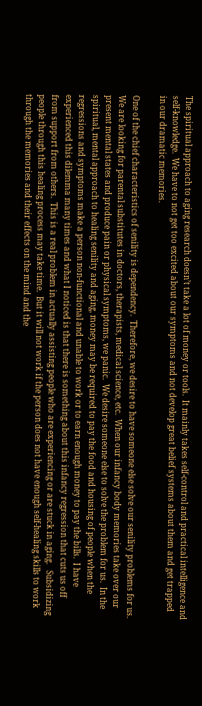The spiritual approach to aging research doesn’t take a lot of money or tools.  It mainly takes self-control and practical intelligence and self-knowledge.  We have to not get too excited about our symptoms and not develop great belief systems about them and get trapped in our dramatic memories.

One of the chief characteristics of senility is dependency.  Therefore, we desire to have someone else solve our senility problems for us.  We are looking for parental substitutes in doctors, therapists, medical science, etc.  When our infancy body memories take over our present mental states and produce pain or physical symptoms, we panic.  We desire someone else to solve the problem for us.  In the spiritual, mental approach to healing senility and aging, money may be required to pay the food and housing of people when the regressions and symptoms make a person non-functional and unable to work or to earn enough money to pay the bills.  I have experienced this dilemma many times and what I noticed is that there is something about this infancy regression that cuts us off from support from others.  This is a real problem in actually assisting people who are experiencing or are stuck in aging.   Subsidizing people through this healing process may take time.  But it will not work if the person does not have enough self-healing skills to work through the memories and their effects on the mind and the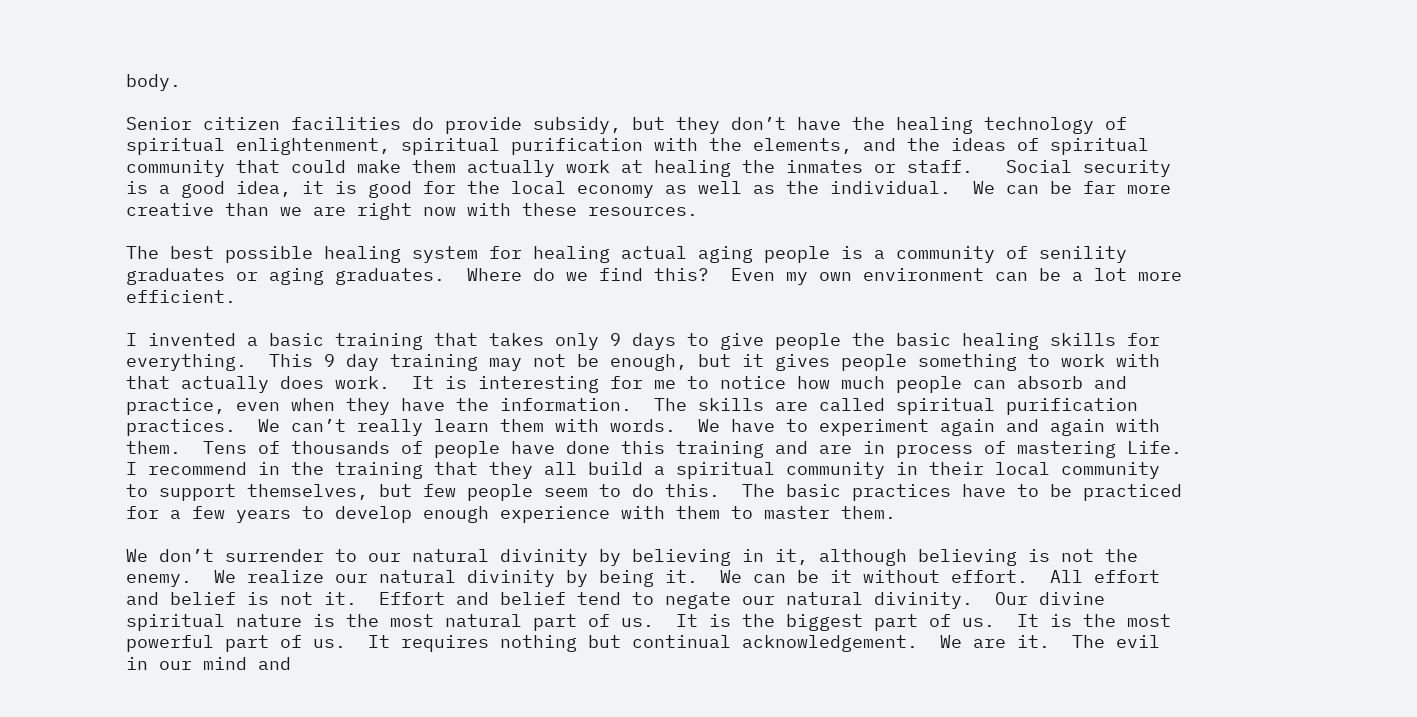body.

Senior citizen facilities do provide subsidy, but they don’t have the healing technology of spiritual enlightenment, spiritual purification with the elements, and the ideas of spiritual community that could make them actually work at healing the inmates or staff.   Social security is a good idea, it is good for the local economy as well as the individual.  We can be far more creative than we are right now with these resources.

The best possible healing system for healing actual aging people is a community of senility graduates or aging graduates.  Where do we find this?  Even my own environment can be a lot more efficient.

I invented a basic training that takes only 9 days to give people the basic healing skills for everything.  This 9 day training may not be enough, but it gives people something to work with that actually does work.  It is interesting for me to notice how much people can absorb and practice, even when they have the information.  The skills are called spiritual purification practices.  We can’t really learn them with words.  We have to experiment again and again with them.  Tens of thousands of people have done this training and are in process of mastering Life.  I recommend in the training that they all build a spiritual community in their local community to support themselves, but few people seem to do this.  The basic practices have to be practiced for a few years to develop enough experience with them to master them.

We don’t surrender to our natural divinity by believing in it, although believing is not the enemy.  We realize our natural divinity by being it.  We can be it without effort.  All effort and belief is not it.  Effort and belief tend to negate our natural divinity.  Our divine spiritual nature is the most natural part of us.  It is the biggest part of us.  It is the most powerful part of us.  It requires nothing but continual acknowledgement.  We are it.  The evil in our mind and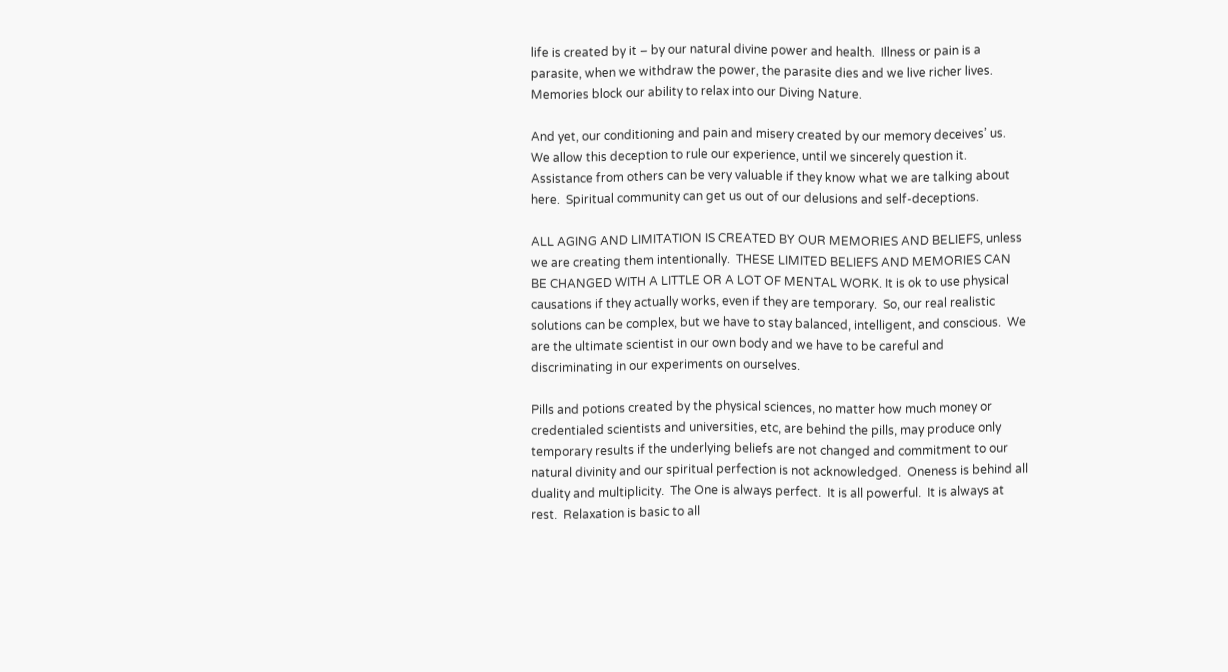life is created by it – by our natural divine power and health.  Illness or pain is a parasite, when we withdraw the power, the parasite dies and we live richer lives.  Memories block our ability to relax into our Diving Nature.

And yet, our conditioning and pain and misery created by our memory deceives’ us.  We allow this deception to rule our experience, until we sincerely question it.  Assistance from others can be very valuable if they know what we are talking about here.  Spiritual community can get us out of our delusions and self-deceptions.

ALL AGING AND LIMITATION IS CREATED BY OUR MEMORIES AND BELIEFS, unless we are creating them intentionally.  THESE LIMITED BELIEFS AND MEMORIES CAN BE CHANGED WITH A LITTLE OR A LOT OF MENTAL WORK. It is ok to use physical causations if they actually works, even if they are temporary.  So, our real realistic solutions can be complex, but we have to stay balanced, intelligent, and conscious.  We are the ultimate scientist in our own body and we have to be careful and discriminating in our experiments on ourselves.

Pills and potions created by the physical sciences, no matter how much money or credentialed scientists and universities, etc, are behind the pills, may produce only temporary results if the underlying beliefs are not changed and commitment to our natural divinity and our spiritual perfection is not acknowledged.  Oneness is behind all duality and multiplicity.  The One is always perfect.  It is all powerful.  It is always at rest.  Relaxation is basic to all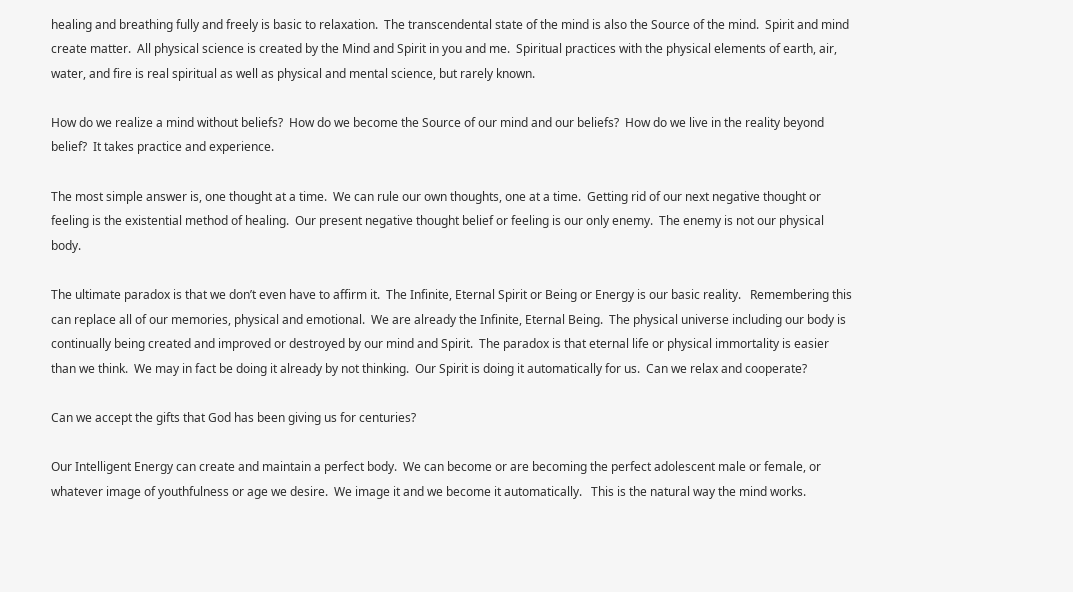healing and breathing fully and freely is basic to relaxation.  The transcendental state of the mind is also the Source of the mind.  Spirit and mind create matter.  All physical science is created by the Mind and Spirit in you and me.  Spiritual practices with the physical elements of earth, air, water, and fire is real spiritual as well as physical and mental science, but rarely known.

How do we realize a mind without beliefs?  How do we become the Source of our mind and our beliefs?  How do we live in the reality beyond belief?  It takes practice and experience.

The most simple answer is, one thought at a time.  We can rule our own thoughts, one at a time.  Getting rid of our next negative thought or feeling is the existential method of healing.  Our present negative thought belief or feeling is our only enemy.  The enemy is not our physical body.

The ultimate paradox is that we don’t even have to affirm it.  The Infinite, Eternal Spirit or Being or Energy is our basic reality.   Remembering this can replace all of our memories, physical and emotional.  We are already the Infinite, Eternal Being.  The physical universe including our body is continually being created and improved or destroyed by our mind and Spirit.  The paradox is that eternal life or physical immortality is easier than we think.  We may in fact be doing it already by not thinking.  Our Spirit is doing it automatically for us.  Can we relax and cooperate?

Can we accept the gifts that God has been giving us for centuries?

Our Intelligent Energy can create and maintain a perfect body.  We can become or are becoming the perfect adolescent male or female, or whatever image of youthfulness or age we desire.  We image it and we become it automatically.   This is the natural way the mind works.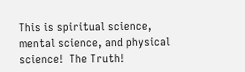This is spiritual science, mental science, and physical science!  The Truth!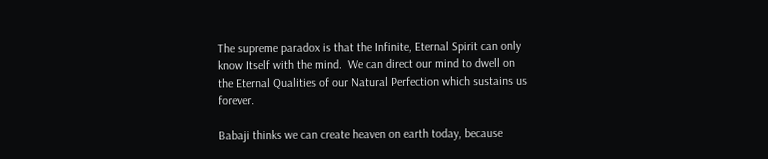The supreme paradox is that the Infinite, Eternal Spirit can only know Itself with the mind.  We can direct our mind to dwell on the Eternal Qualities of our Natural Perfection which sustains us forever.

Babaji thinks we can create heaven on earth today, because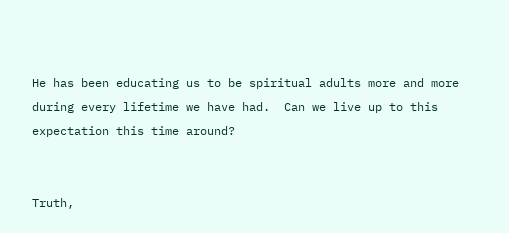He has been educating us to be spiritual adults more and more during every lifetime we have had.  Can we live up to this expectation this time around?


Truth,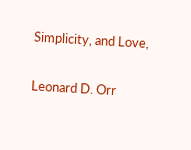Simplicity, and Love,

Leonard D. Orr